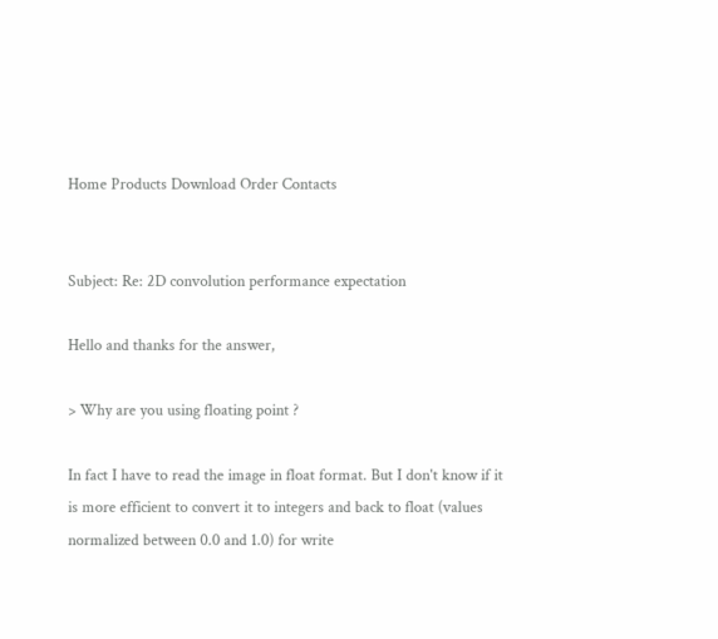Home Products Download Order Contacts


Subject: Re: 2D convolution performance expectation

Hello and thanks for the answer,

> Why are you using floating point ?

In fact I have to read the image in float format. But I don't know if it
is more efficient to convert it to integers and back to float (values
normalized between 0.0 and 1.0) for write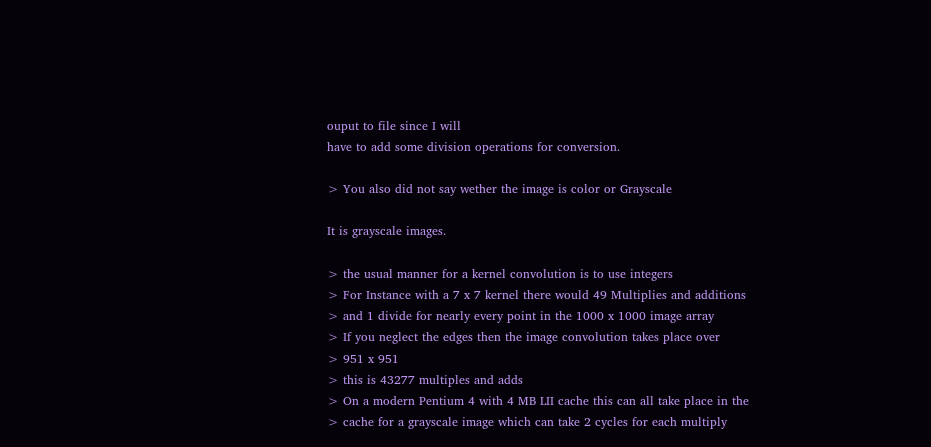ouput to file since I will
have to add some division operations for conversion.

> You also did not say wether the image is color or Grayscale

It is grayscale images.

> the usual manner for a kernel convolution is to use integers
> For Instance with a 7 x 7 kernel there would 49 Multiplies and additions
> and 1 divide for nearly every point in the 1000 x 1000 image array
> If you neglect the edges then the image convolution takes place over
> 951 x 951
> this is 43277 multiples and adds
> On a modern Pentium 4 with 4 MB LII cache this can all take place in the
> cache for a grayscale image which can take 2 cycles for each multiply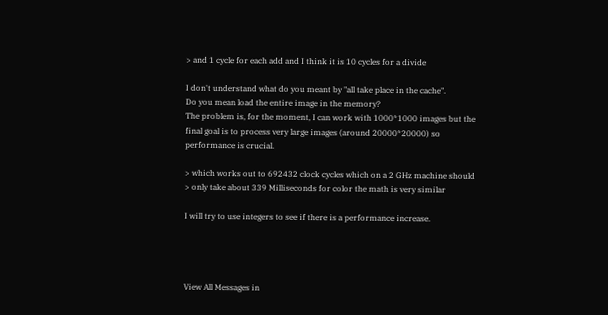> and 1 cycle for each add and I think it is 10 cycles for a divide

I don't understand what do you meant by "all take place in the cache".
Do you mean load the entire image in the memory?
The problem is, for the moment, I can work with 1000*1000 images but the
final goal is to process very large images (around 20000*20000) so
performance is crucial.

> which works out to 692432 clock cycles which on a 2 GHz machine should
> only take about 339 Milliseconds for color the math is very similar

I will try to use integers to see if there is a performance increase.




View All Messages in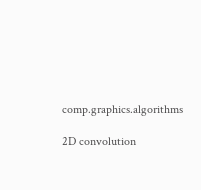comp.graphics.algorithms

2D convolution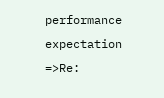performance expectation =>Re: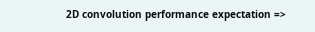2D convolution performance expectation =>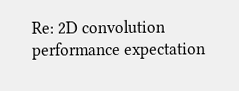Re: 2D convolution performance expectation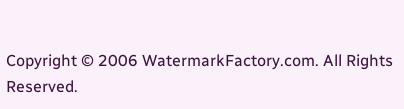Copyright © 2006 WatermarkFactory.com. All Rights Reserved.